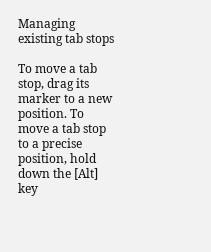Managing existing tab stops

To move a tab stop, drag its marker to a new position. To move a tab stop to a precise position, hold down the [Alt] key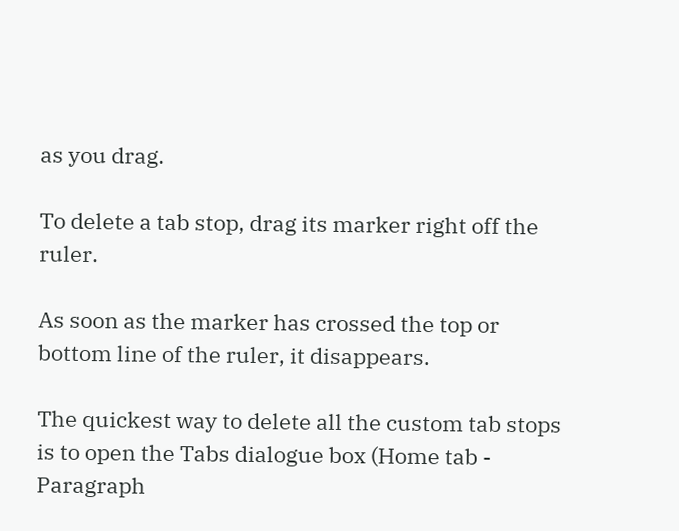as you drag.

To delete a tab stop, drag its marker right off the ruler.

As soon as the marker has crossed the top or bottom line of the ruler, it disappears.

The quickest way to delete all the custom tab stops is to open the Tabs dialogue box (Home tab - Paragraph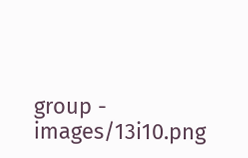group - images/13i10.png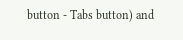button - Tabs button) and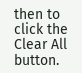then to click the Clear All button.